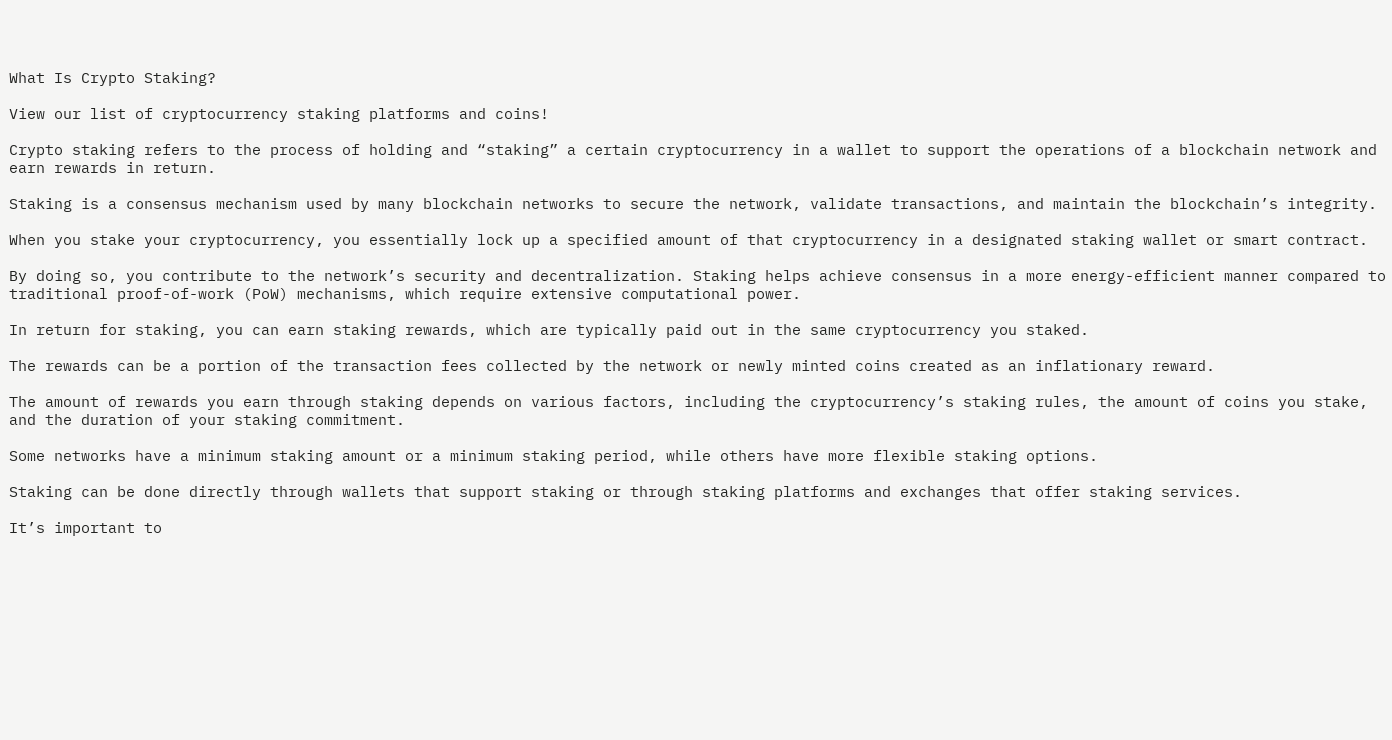What Is Crypto Staking?

View our list of cryptocurrency staking platforms and coins!

Crypto staking refers to the process of holding and “staking” a certain cryptocurrency in a wallet to support the operations of a blockchain network and earn rewards in return.

Staking is a consensus mechanism used by many blockchain networks to secure the network, validate transactions, and maintain the blockchain’s integrity.

When you stake your cryptocurrency, you essentially lock up a specified amount of that cryptocurrency in a designated staking wallet or smart contract.

By doing so, you contribute to the network’s security and decentralization. Staking helps achieve consensus in a more energy-efficient manner compared to traditional proof-of-work (PoW) mechanisms, which require extensive computational power.

In return for staking, you can earn staking rewards, which are typically paid out in the same cryptocurrency you staked.

The rewards can be a portion of the transaction fees collected by the network or newly minted coins created as an inflationary reward.

The amount of rewards you earn through staking depends on various factors, including the cryptocurrency’s staking rules, the amount of coins you stake, and the duration of your staking commitment.

Some networks have a minimum staking amount or a minimum staking period, while others have more flexible staking options.

Staking can be done directly through wallets that support staking or through staking platforms and exchanges that offer staking services.

It’s important to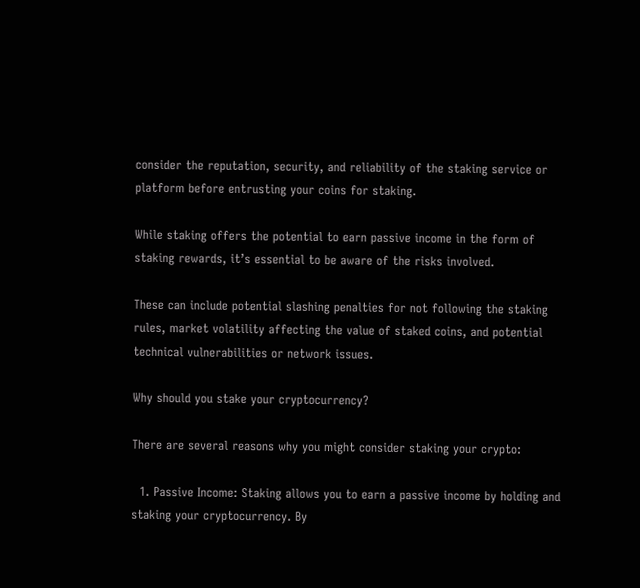consider the reputation, security, and reliability of the staking service or platform before entrusting your coins for staking.

While staking offers the potential to earn passive income in the form of staking rewards, it’s essential to be aware of the risks involved.

These can include potential slashing penalties for not following the staking rules, market volatility affecting the value of staked coins, and potential technical vulnerabilities or network issues.

Why should you stake your cryptocurrency?

There are several reasons why you might consider staking your crypto:

  1. Passive Income: Staking allows you to earn a passive income by holding and staking your cryptocurrency. By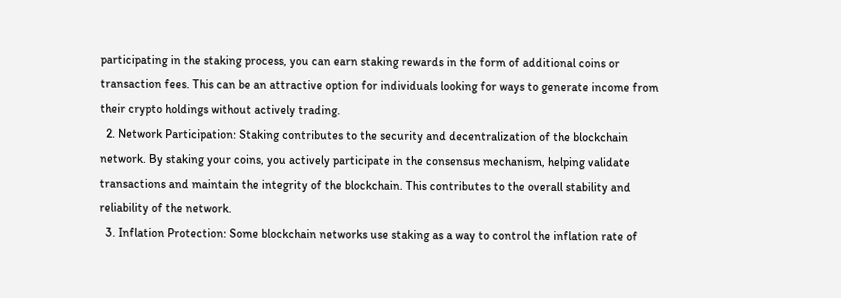participating in the staking process, you can earn staking rewards in the form of additional coins or transaction fees. This can be an attractive option for individuals looking for ways to generate income from their crypto holdings without actively trading.
  2. Network Participation: Staking contributes to the security and decentralization of the blockchain network. By staking your coins, you actively participate in the consensus mechanism, helping validate transactions and maintain the integrity of the blockchain. This contributes to the overall stability and reliability of the network.
  3. Inflation Protection: Some blockchain networks use staking as a way to control the inflation rate of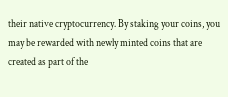their native cryptocurrency. By staking your coins, you may be rewarded with newly minted coins that are created as part of the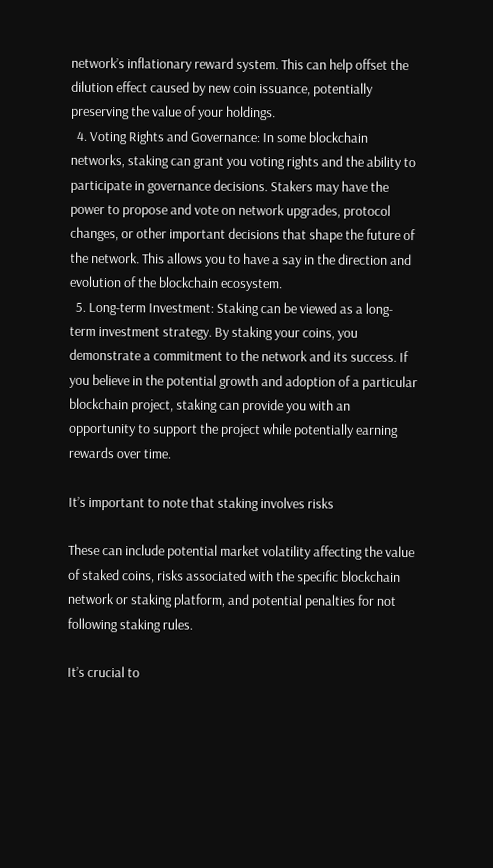network’s inflationary reward system. This can help offset the dilution effect caused by new coin issuance, potentially preserving the value of your holdings.
  4. Voting Rights and Governance: In some blockchain networks, staking can grant you voting rights and the ability to participate in governance decisions. Stakers may have the power to propose and vote on network upgrades, protocol changes, or other important decisions that shape the future of the network. This allows you to have a say in the direction and evolution of the blockchain ecosystem.
  5. Long-term Investment: Staking can be viewed as a long-term investment strategy. By staking your coins, you demonstrate a commitment to the network and its success. If you believe in the potential growth and adoption of a particular blockchain project, staking can provide you with an opportunity to support the project while potentially earning rewards over time.

It’s important to note that staking involves risks

These can include potential market volatility affecting the value of staked coins, risks associated with the specific blockchain network or staking platform, and potential penalties for not following staking rules.

It’s crucial to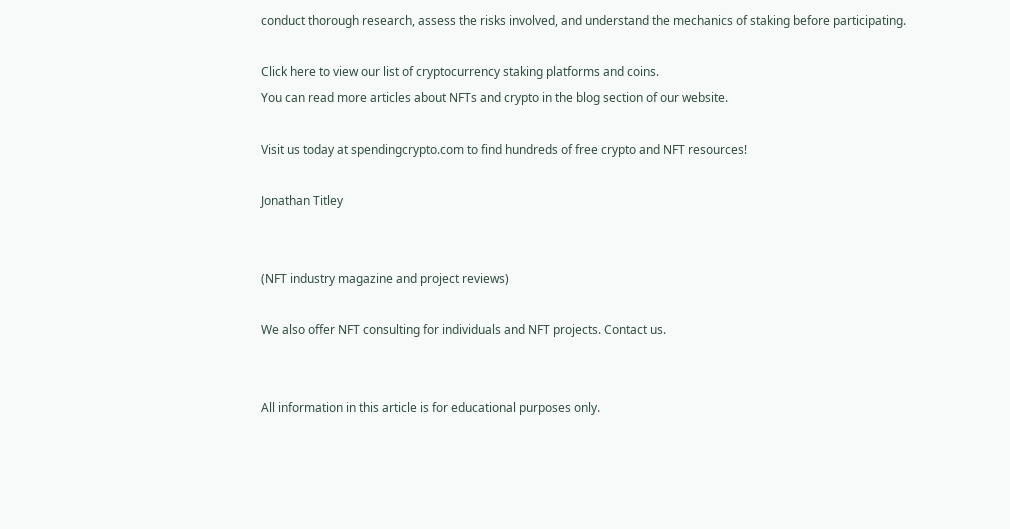conduct thorough research, assess the risks involved, and understand the mechanics of staking before participating.

Click here to view our list of cryptocurrency staking platforms and coins.
You can read more articles about NFTs and crypto in the blog section of our website.

Visit us today at spendingcrypto.com to find hundreds of free crypto and NFT resources!

Jonathan Titley


(NFT industry magazine and project reviews)

We also offer NFT consulting for individuals and NFT projects. Contact us.


All information in this article is for educational purposes only.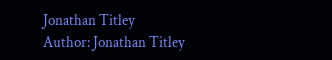Jonathan Titley
Author: Jonathan Titley